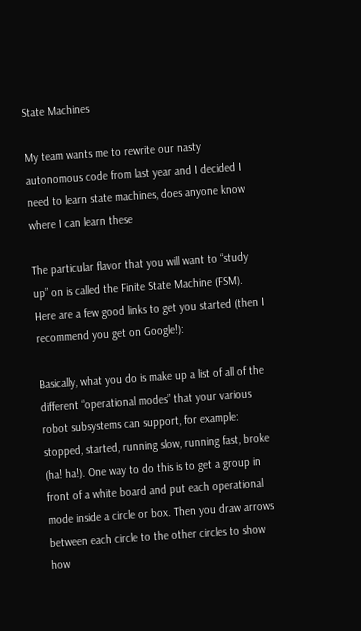State Machines

My team wants me to rewrite our nasty autonomous code from last year and I decided I need to learn state machines, does anyone know where I can learn these

The particular flavor that you will want to “study up” on is called the Finite State Machine (FSM). Here are a few good links to get you started (then I recommend you get on Google!):

Basically, what you do is make up a list of all of the different “operational modes” that your various robot subsystems can support, for example: stopped, started, running slow, running fast, broke (ha! ha!). One way to do this is to get a group in front of a white board and put each operational mode inside a circle or box. Then you draw arrows between each circle to the other circles to show how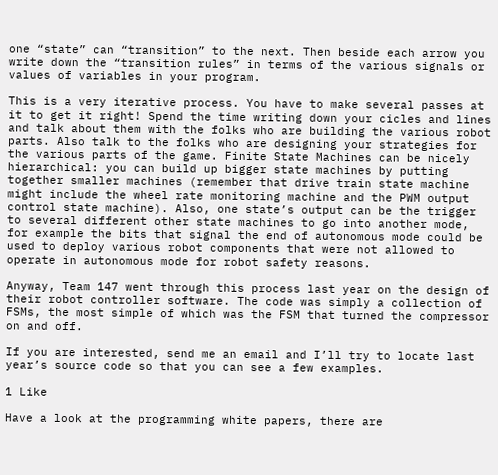one “state” can “transition” to the next. Then beside each arrow you write down the “transition rules” in terms of the various signals or values of variables in your program.

This is a very iterative process. You have to make several passes at it to get it right! Spend the time writing down your cicles and lines and talk about them with the folks who are building the various robot parts. Also talk to the folks who are designing your strategies for the various parts of the game. Finite State Machines can be nicely hierarchical: you can build up bigger state machines by putting together smaller machines (remember that drive train state machine might include the wheel rate monitoring machine and the PWM output control state machine). Also, one state’s output can be the trigger to several different other state machines to go into another mode, for example the bits that signal the end of autonomous mode could be used to deploy various robot components that were not allowed to operate in autonomous mode for robot safety reasons.

Anyway, Team 147 went through this process last year on the design of their robot controller software. The code was simply a collection of FSMs, the most simple of which was the FSM that turned the compressor on and off.

If you are interested, send me an email and I’ll try to locate last year’s source code so that you can see a few examples.

1 Like

Have a look at the programming white papers, there are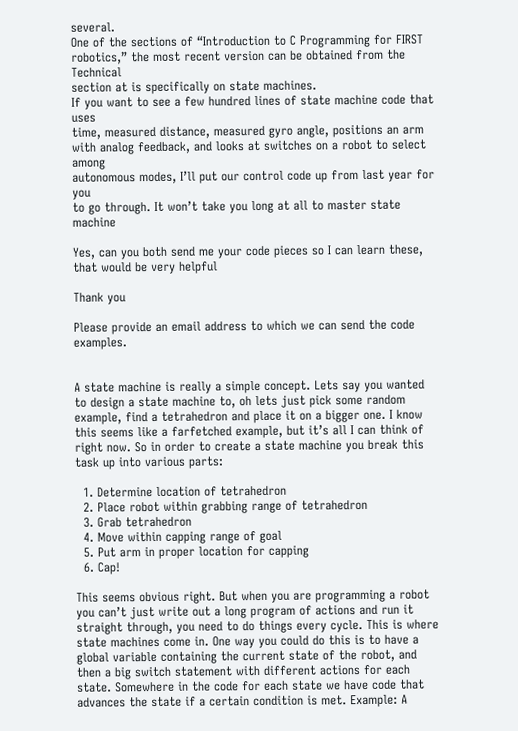several.
One of the sections of “Introduction to C Programming for FIRST
robotics,” the most recent version can be obtained from the Technical
section at is specifically on state machines.
If you want to see a few hundred lines of state machine code that uses
time, measured distance, measured gyro angle, positions an arm
with analog feedback, and looks at switches on a robot to select among
autonomous modes, I’ll put our control code up from last year for you
to go through. It won’t take you long at all to master state machine

Yes, can you both send me your code pieces so I can learn these, that would be very helpful

Thank you

Please provide an email address to which we can send the code examples.


A state machine is really a simple concept. Lets say you wanted to design a state machine to, oh lets just pick some random example, find a tetrahedron and place it on a bigger one. I know this seems like a farfetched example, but it’s all I can think of right now. So in order to create a state machine you break this task up into various parts:

  1. Determine location of tetrahedron
  2. Place robot within grabbing range of tetrahedron
  3. Grab tetrahedron
  4. Move within capping range of goal
  5. Put arm in proper location for capping
  6. Cap!

This seems obvious right. But when you are programming a robot you can’t just write out a long program of actions and run it straight through, you need to do things every cycle. This is where state machines come in. One way you could do this is to have a global variable containing the current state of the robot, and then a big switch statement with different actions for each state. Somewhere in the code for each state we have code that advances the state if a certain condition is met. Example: A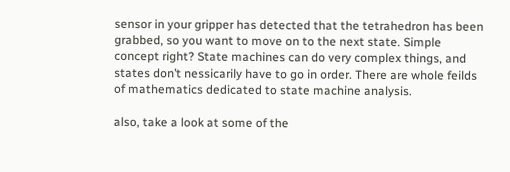sensor in your gripper has detected that the tetrahedron has been grabbed, so you want to move on to the next state. Simple concept right? State machines can do very complex things, and states don’t nessicarily have to go in order. There are whole feilds of mathematics dedicated to state machine analysis.

also, take a look at some of the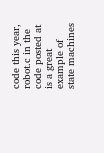code this year, robot.c in the code posted at is a great example of state machines